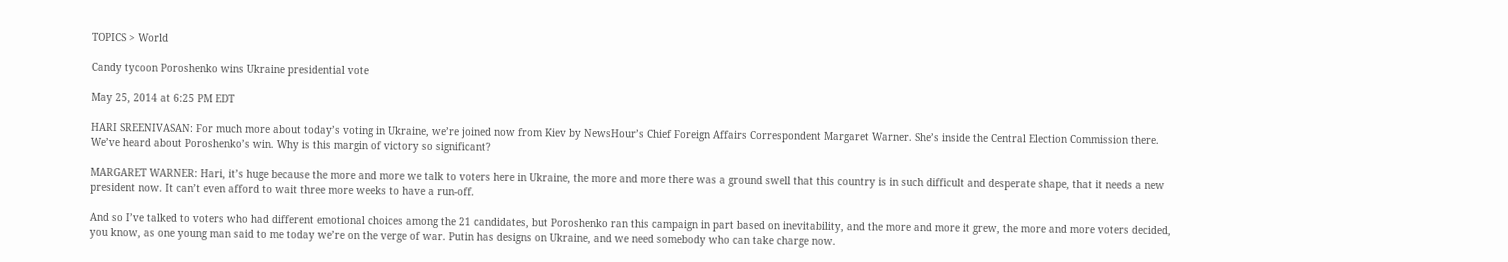TOPICS > World

Candy tycoon Poroshenko wins Ukraine presidential vote

May 25, 2014 at 6:25 PM EDT

HARI SREENIVASAN: For much more about today’s voting in Ukraine, we’re joined now from Kiev by NewsHour’s Chief Foreign Affairs Correspondent Margaret Warner. She’s inside the Central Election Commission there. We’ve heard about Poroshenko’s win. Why is this margin of victory so significant?

MARGARET WARNER: Hari, it’s huge because the more and more we talk to voters here in Ukraine, the more and more there was a ground swell that this country is in such difficult and desperate shape, that it needs a new president now. It can’t even afford to wait three more weeks to have a run-off.

And so I’ve talked to voters who had different emotional choices among the 21 candidates, but Poroshenko ran this campaign in part based on inevitability, and the more and more it grew, the more and more voters decided, you know, as one young man said to me today we’re on the verge of war. Putin has designs on Ukraine, and we need somebody who can take charge now.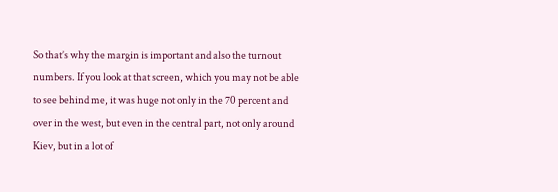So that’s why the margin is important and also the turnout numbers. If you look at that screen, which you may not be able to see behind me, it was huge not only in the 70 percent and over in the west, but even in the central part, not only around Kiev, but in a lot of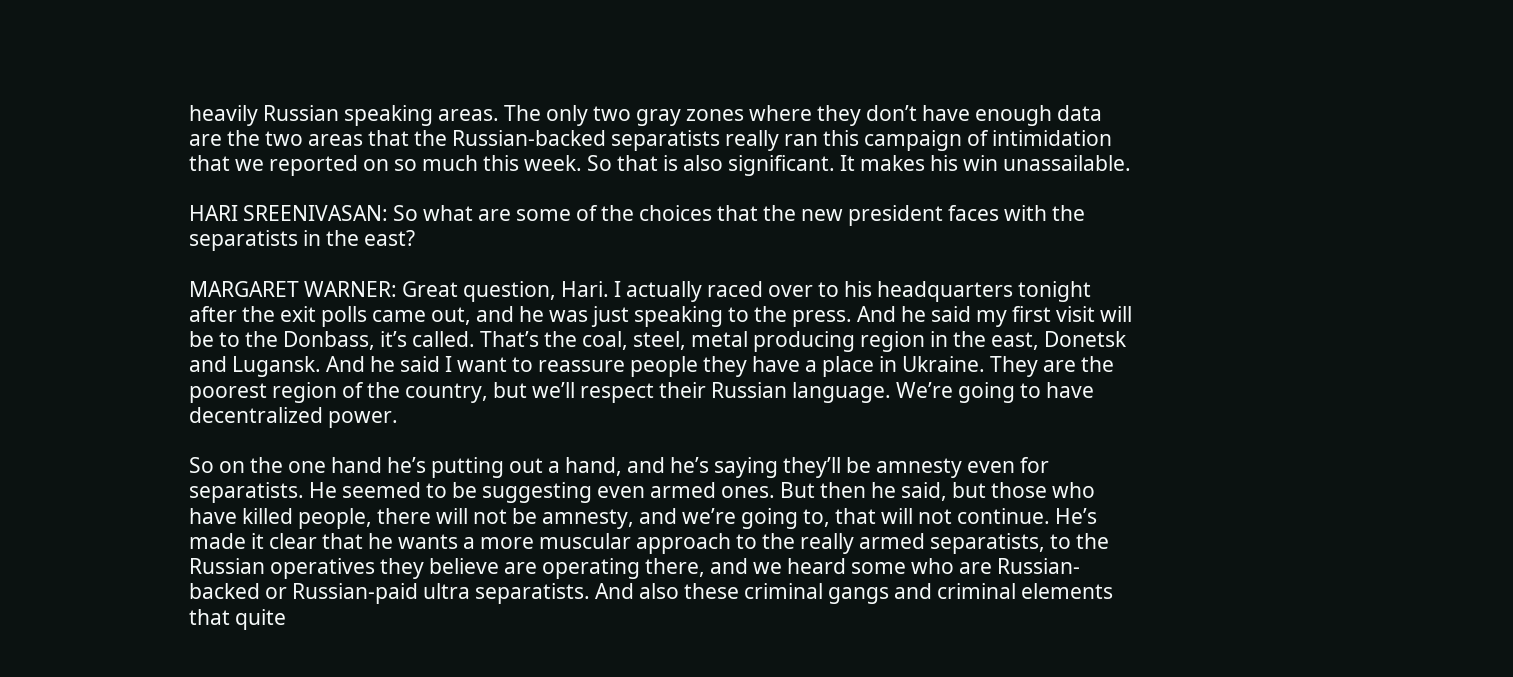heavily Russian speaking areas. The only two gray zones where they don’t have enough data are the two areas that the Russian-backed separatists really ran this campaign of intimidation that we reported on so much this week. So that is also significant. It makes his win unassailable.

HARI SREENIVASAN: So what are some of the choices that the new president faces with the separatists in the east?

MARGARET WARNER: Great question, Hari. I actually raced over to his headquarters tonight after the exit polls came out, and he was just speaking to the press. And he said my first visit will be to the Donbass, it’s called. That’s the coal, steel, metal producing region in the east, Donetsk and Lugansk. And he said I want to reassure people they have a place in Ukraine. They are the poorest region of the country, but we’ll respect their Russian language. We’re going to have decentralized power.

So on the one hand he’s putting out a hand, and he’s saying they’ll be amnesty even for separatists. He seemed to be suggesting even armed ones. But then he said, but those who have killed people, there will not be amnesty, and we’re going to, that will not continue. He’s made it clear that he wants a more muscular approach to the really armed separatists, to the Russian operatives they believe are operating there, and we heard some who are Russian-backed or Russian-paid ultra separatists. And also these criminal gangs and criminal elements that quite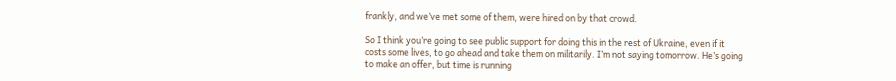frankly, and we’ve met some of them, were hired on by that crowd.

So I think you’re going to see public support for doing this in the rest of Ukraine, even if it costs some lives, to go ahead and take them on militarily. I’m not saying tomorrow. He’s going to make an offer, but time is running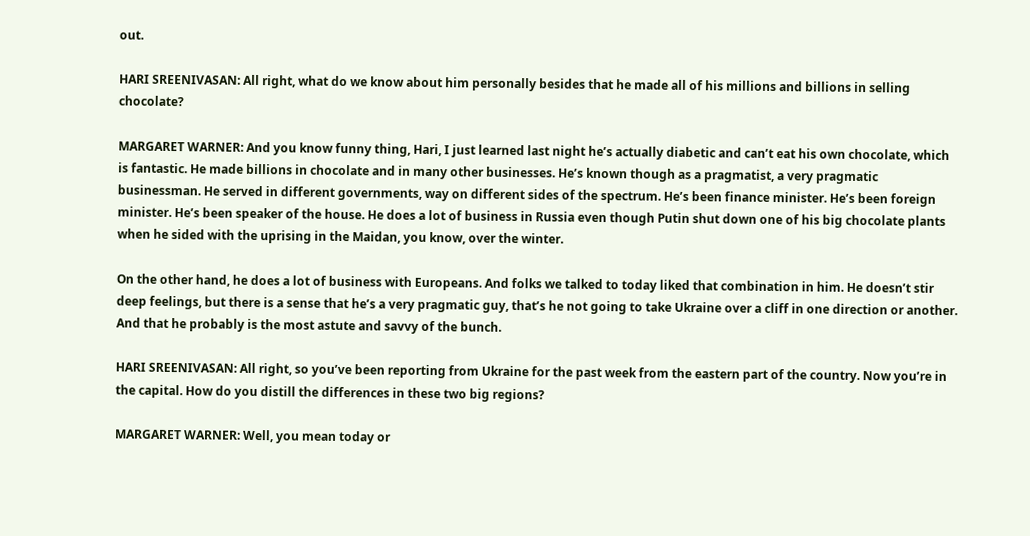out.

HARI SREENIVASAN: All right, what do we know about him personally besides that he made all of his millions and billions in selling chocolate?

MARGARET WARNER: And you know funny thing, Hari, I just learned last night he’s actually diabetic and can’t eat his own chocolate, which is fantastic. He made billions in chocolate and in many other businesses. He’s known though as a pragmatist, a very pragmatic businessman. He served in different governments, way on different sides of the spectrum. He’s been finance minister. He’s been foreign minister. He’s been speaker of the house. He does a lot of business in Russia even though Putin shut down one of his big chocolate plants when he sided with the uprising in the Maidan, you know, over the winter.

On the other hand, he does a lot of business with Europeans. And folks we talked to today liked that combination in him. He doesn’t stir deep feelings, but there is a sense that he’s a very pragmatic guy, that’s he not going to take Ukraine over a cliff in one direction or another. And that he probably is the most astute and savvy of the bunch.

HARI SREENIVASAN: All right, so you’ve been reporting from Ukraine for the past week from the eastern part of the country. Now you’re in the capital. How do you distill the differences in these two big regions?

MARGARET WARNER: Well, you mean today or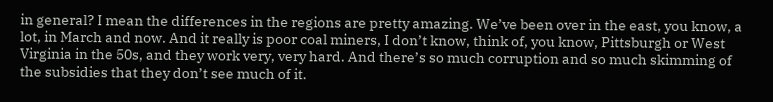in general? I mean the differences in the regions are pretty amazing. We’ve been over in the east, you know, a lot, in March and now. And it really is poor coal miners, I don’t know, think of, you know, Pittsburgh or West Virginia in the 50s, and they work very, very hard. And there’s so much corruption and so much skimming of the subsidies that they don’t see much of it.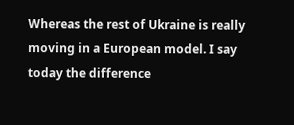Whereas the rest of Ukraine is really moving in a European model. I say today the difference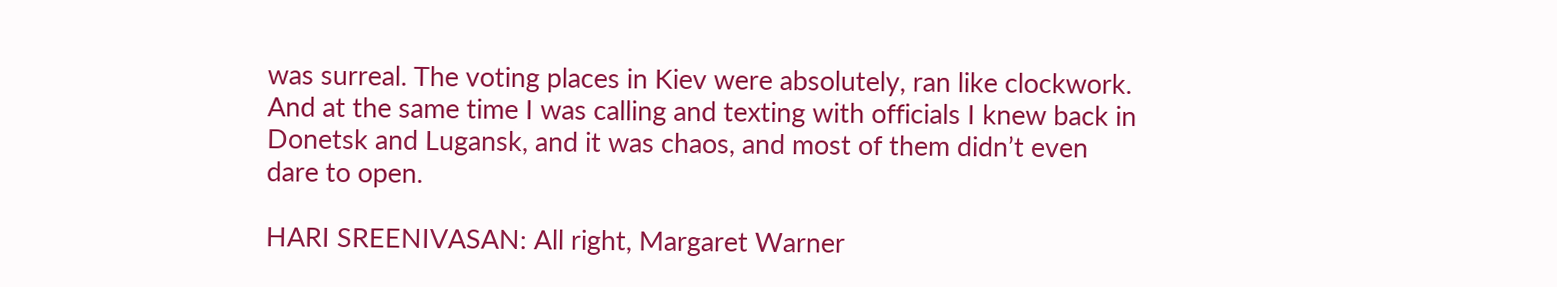was surreal. The voting places in Kiev were absolutely, ran like clockwork. And at the same time I was calling and texting with officials I knew back in Donetsk and Lugansk, and it was chaos, and most of them didn’t even dare to open.

HARI SREENIVASAN: All right, Margaret Warner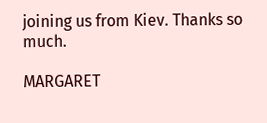joining us from Kiev. Thanks so much.

MARGARET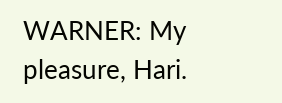WARNER: My pleasure, Hari.